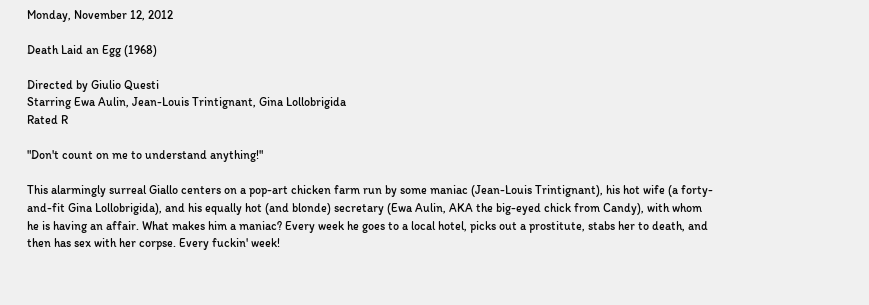Monday, November 12, 2012

Death Laid an Egg (1968)

Directed by Giulio Questi
Starring Ewa Aulin, Jean-Louis Trintignant, Gina Lollobrigida
Rated R

"Don't count on me to understand anything!"

This alarmingly surreal Giallo centers on a pop-art chicken farm run by some maniac (Jean-Louis Trintignant), his hot wife (a forty-and-fit Gina Lollobrigida), and his equally hot (and blonde) secretary (Ewa Aulin, AKA the big-eyed chick from Candy), with whom he is having an affair. What makes him a maniac? Every week he goes to a local hotel, picks out a prostitute, stabs her to death, and then has sex with her corpse. Every fuckin' week!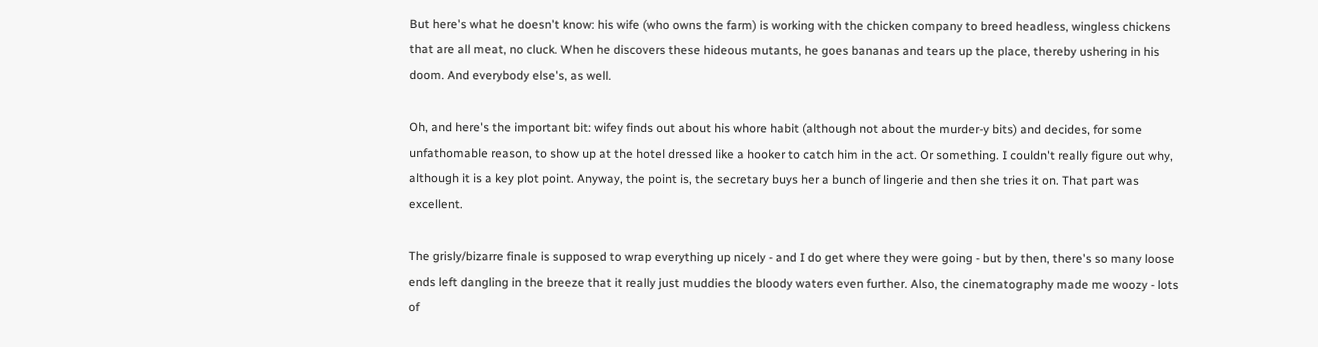But here's what he doesn't know: his wife (who owns the farm) is working with the chicken company to breed headless, wingless chickens that are all meat, no cluck. When he discovers these hideous mutants, he goes bananas and tears up the place, thereby ushering in his doom. And everybody else's, as well.

Oh, and here's the important bit: wifey finds out about his whore habit (although not about the murder-y bits) and decides, for some unfathomable reason, to show up at the hotel dressed like a hooker to catch him in the act. Or something. I couldn't really figure out why, although it is a key plot point. Anyway, the point is, the secretary buys her a bunch of lingerie and then she tries it on. That part was excellent.

The grisly/bizarre finale is supposed to wrap everything up nicely - and I do get where they were going - but by then, there's so many loose ends left dangling in the breeze that it really just muddies the bloody waters even further. Also, the cinematography made me woozy - lots of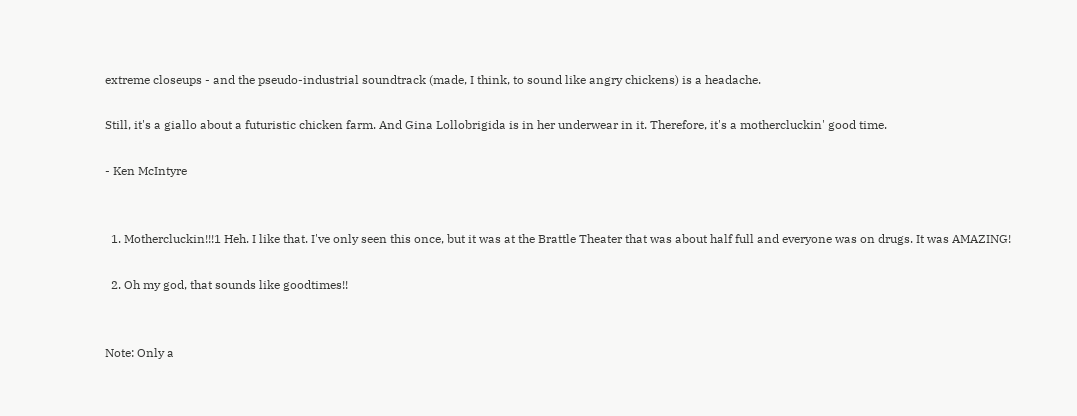extreme closeups - and the pseudo-industrial soundtrack (made, I think, to sound like angry chickens) is a headache.

Still, it's a giallo about a futuristic chicken farm. And Gina Lollobrigida is in her underwear in it. Therefore, it's a mothercluckin' good time.

- Ken McIntyre


  1. Mothercluckin!!!1 Heh. I like that. I've only seen this once, but it was at the Brattle Theater that was about half full and everyone was on drugs. It was AMAZING!

  2. Oh my god, that sounds like goodtimes!!


Note: Only a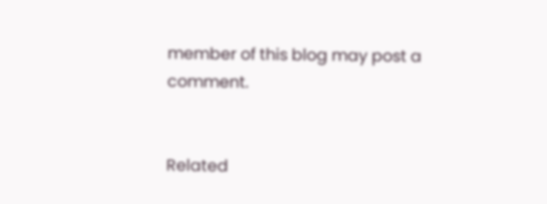member of this blog may post a comment.


Related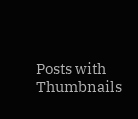Posts with Thumbnails